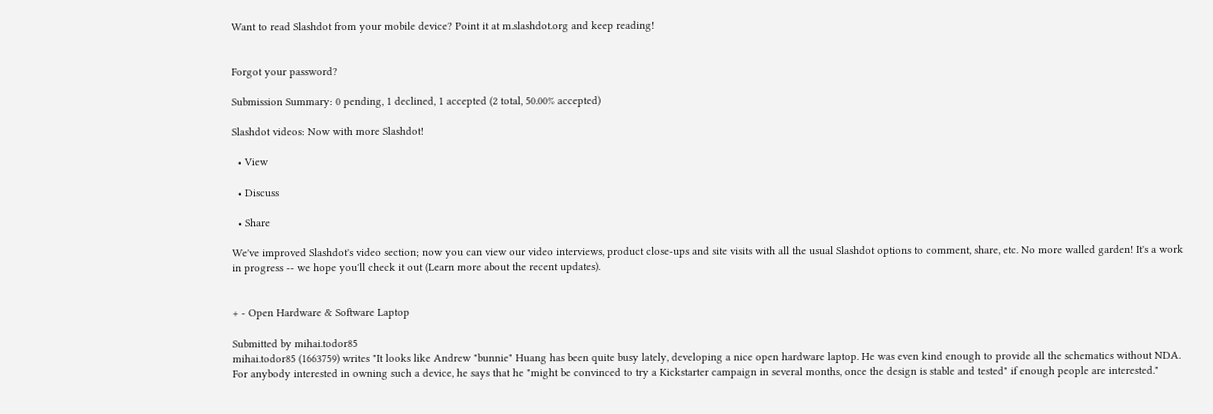Want to read Slashdot from your mobile device? Point it at m.slashdot.org and keep reading!


Forgot your password?

Submission Summary: 0 pending, 1 declined, 1 accepted (2 total, 50.00% accepted)

Slashdot videos: Now with more Slashdot!

  • View

  • Discuss

  • Share

We've improved Slashdot's video section; now you can view our video interviews, product close-ups and site visits with all the usual Slashdot options to comment, share, etc. No more walled garden! It's a work in progress -- we hope you'll check it out (Learn more about the recent updates).


+ - Open Hardware & Software Laptop

Submitted by mihai.todor85
mihai.todor85 (1663759) writes "It looks like Andrew "bunnie" Huang has been quite busy lately, developing a nice open hardware laptop. He was even kind enough to provide all the schematics without NDA. For anybody interested in owning such a device, he says that he "might be convinced to try a Kickstarter campaign in several months, once the design is stable and tested" if enough people are interested."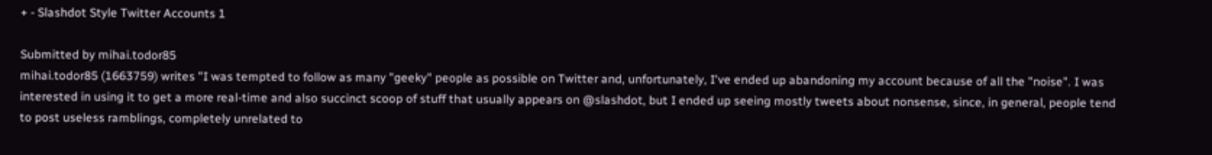+ - Slashdot Style Twitter Accounts 1

Submitted by mihai.todor85
mihai.todor85 (1663759) writes "I was tempted to follow as many "geeky" people as possible on Twitter and, unfortunately, I've ended up abandoning my account because of all the "noise". I was interested in using it to get a more real-time and also succinct scoop of stuff that usually appears on @slashdot, but I ended up seeing mostly tweets about nonsense, since, in general, people tend to post useless ramblings, completely unrelated to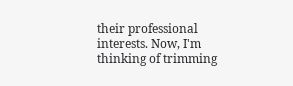their professional interests. Now, I'm thinking of trimming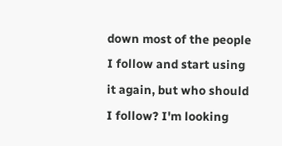down most of the people I follow and start using it again, but who should I follow? I'm looking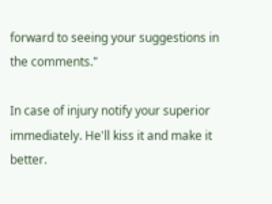forward to seeing your suggestions in the comments."

In case of injury notify your superior immediately. He'll kiss it and make it better.